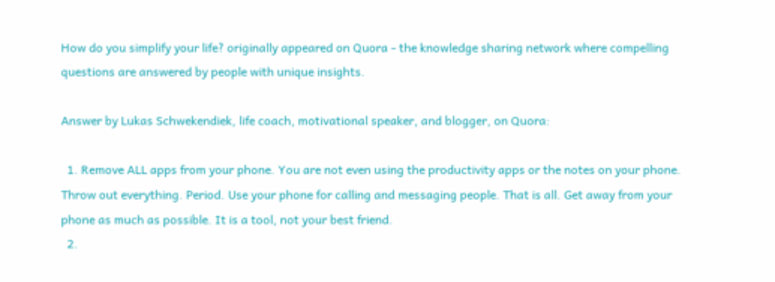How do you simplify your life? originally appeared on Quora - the knowledge sharing network where compelling questions are answered by people with unique insights.

Answer by Lukas Schwekendiek, life coach, motivational speaker, and blogger, on Quora:

  1. Remove ALL apps from your phone. You are not even using the productivity apps or the notes on your phone. Throw out everything. Period. Use your phone for calling and messaging people. That is all. Get away from your phone as much as possible. It is a tool, not your best friend.
  2.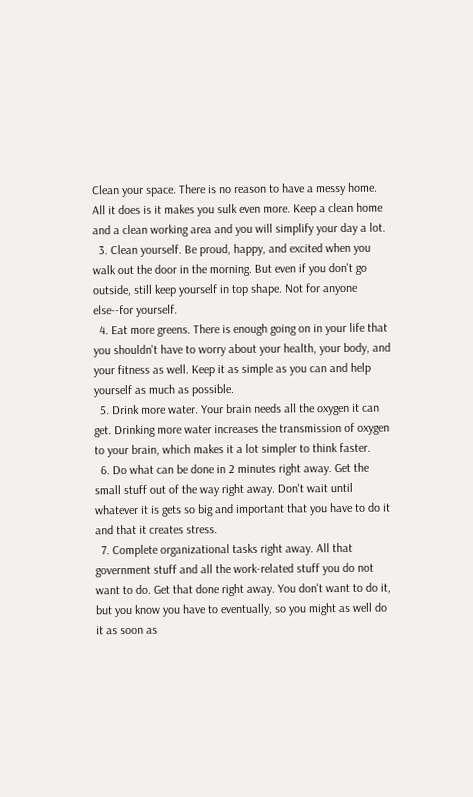Clean your space. There is no reason to have a messy home. All it does is it makes you sulk even more. Keep a clean home and a clean working area and you will simplify your day a lot.
  3. Clean yourself. Be proud, happy, and excited when you walk out the door in the morning. But even if you don't go outside, still keep yourself in top shape. Not for anyone else--for yourself.
  4. Eat more greens. There is enough going on in your life that you shouldn't have to worry about your health, your body, and your fitness as well. Keep it as simple as you can and help yourself as much as possible.
  5. Drink more water. Your brain needs all the oxygen it can get. Drinking more water increases the transmission of oxygen to your brain, which makes it a lot simpler to think faster.
  6. Do what can be done in 2 minutes right away. Get the small stuff out of the way right away. Don't wait until whatever it is gets so big and important that you have to do it and that it creates stress.
  7. Complete organizational tasks right away. All that government stuff and all the work-related stuff you do not want to do. Get that done right away. You don't want to do it, but you know you have to eventually, so you might as well do it as soon as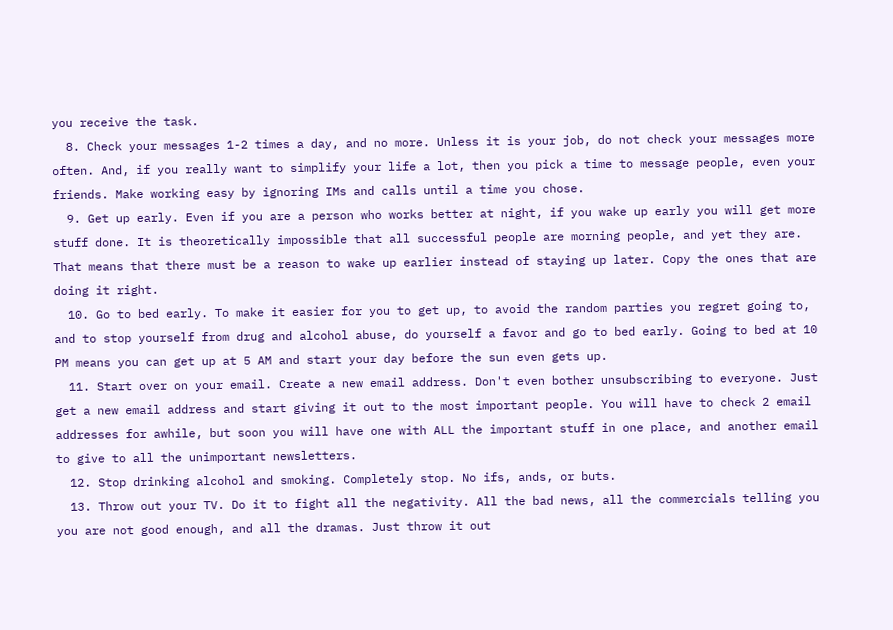you receive the task.
  8. Check your messages 1-2 times a day, and no more. Unless it is your job, do not check your messages more often. And, if you really want to simplify your life a lot, then you pick a time to message people, even your friends. Make working easy by ignoring IMs and calls until a time you chose.
  9. Get up early. Even if you are a person who works better at night, if you wake up early you will get more stuff done. It is theoretically impossible that all successful people are morning people, and yet they are. That means that there must be a reason to wake up earlier instead of staying up later. Copy the ones that are doing it right.
  10. Go to bed early. To make it easier for you to get up, to avoid the random parties you regret going to, and to stop yourself from drug and alcohol abuse, do yourself a favor and go to bed early. Going to bed at 10 PM means you can get up at 5 AM and start your day before the sun even gets up.
  11. Start over on your email. Create a new email address. Don't even bother unsubscribing to everyone. Just get a new email address and start giving it out to the most important people. You will have to check 2 email addresses for awhile, but soon you will have one with ALL the important stuff in one place, and another email to give to all the unimportant newsletters.
  12. Stop drinking alcohol and smoking. Completely stop. No ifs, ands, or buts.
  13. Throw out your TV. Do it to fight all the negativity. All the bad news, all the commercials telling you you are not good enough, and all the dramas. Just throw it out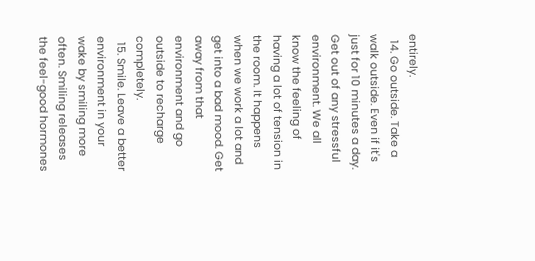entirely.
  14. Go outside. Take a walk outside. Even if it's just for 10 minutes a day. Get out of any stressful environment. We all know the feeling of having a lot of tension in the room. It happens when we work a lot and get into a bad mood. Get away from that environment and go outside to recharge completely.
  15. Smile. Leave a better environment in your wake by smiling more often. Smiling releases the feel-good hormones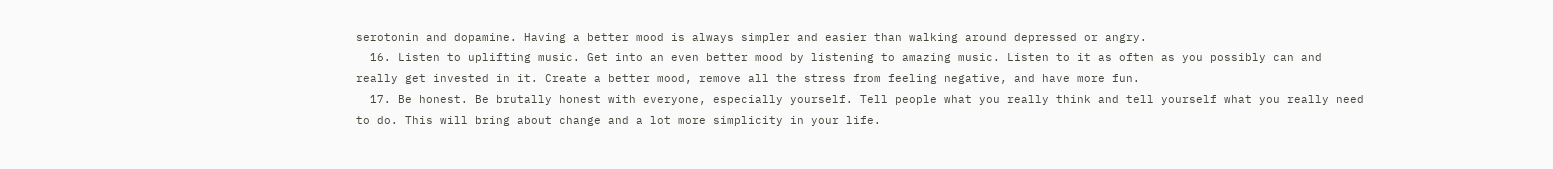serotonin and dopamine. Having a better mood is always simpler and easier than walking around depressed or angry.
  16. Listen to uplifting music. Get into an even better mood by listening to amazing music. Listen to it as often as you possibly can and really get invested in it. Create a better mood, remove all the stress from feeling negative, and have more fun.
  17. Be honest. Be brutally honest with everyone, especially yourself. Tell people what you really think and tell yourself what you really need to do. This will bring about change and a lot more simplicity in your life.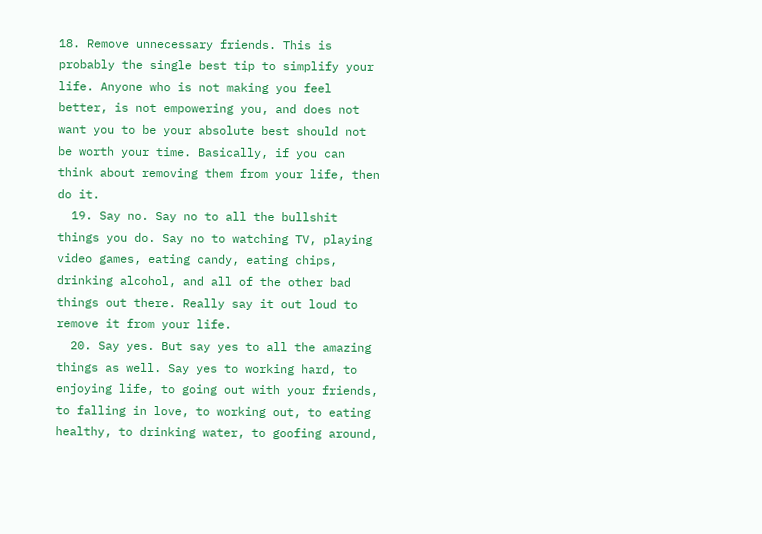18. Remove unnecessary friends. This is probably the single best tip to simplify your life. Anyone who is not making you feel better, is not empowering you, and does not want you to be your absolute best should not be worth your time. Basically, if you can think about removing them from your life, then do it.
  19. Say no. Say no to all the bullshit things you do. Say no to watching TV, playing video games, eating candy, eating chips, drinking alcohol, and all of the other bad things out there. Really say it out loud to remove it from your life.
  20. Say yes. But say yes to all the amazing things as well. Say yes to working hard, to enjoying life, to going out with your friends, to falling in love, to working out, to eating healthy, to drinking water, to goofing around,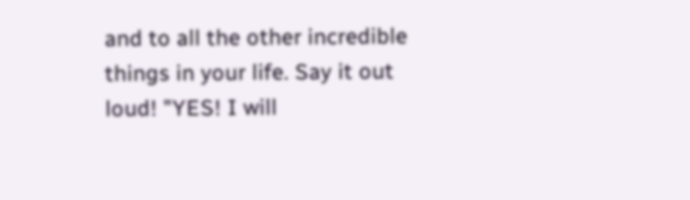and to all the other incredible things in your life. Say it out loud! "YES! I will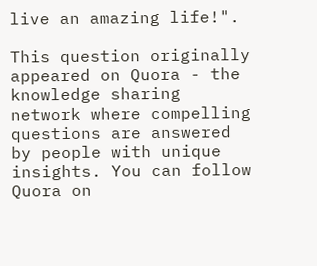live an amazing life!".

This question originally appeared on Quora - the knowledge sharing network where compelling questions are answered by people with unique insights. You can follow Quora on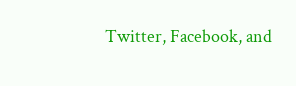Twitter, Facebook, and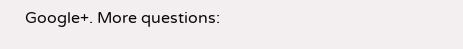Google+. More questions: